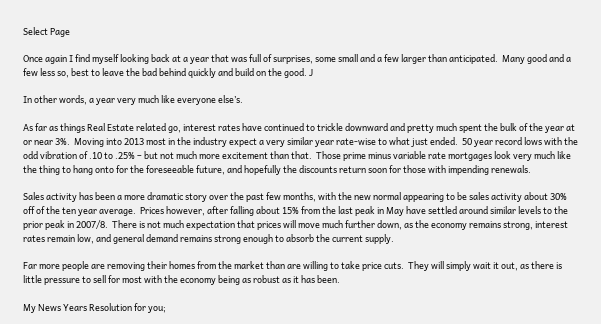Select Page

Once again I find myself looking back at a year that was full of surprises, some small and a few larger than anticipated.  Many good and a few less so, best to leave the bad behind quickly and build on the good. J

In other words, a year very much like everyone else’s.

As far as things Real Estate related go, interest rates have continued to trickle downward and pretty much spent the bulk of the year at or near 3%.  Moving into 2013 most in the industry expect a very similar year rate-wise to what just ended.  50 year record lows with the odd vibration of .10 to .25% – but not much more excitement than that.  Those prime minus variable rate mortgages look very much like the thing to hang onto for the foreseeable future, and hopefully the discounts return soon for those with impending renewals.

Sales activity has been a more dramatic story over the past few months, with the new normal appearing to be sales activity about 30% off of the ten year average.  Prices however, after falling about 15% from the last peak in May have settled around similar levels to the prior peak in 2007/8.  There is not much expectation that prices will move much further down, as the economy remains strong, interest rates remain low, and general demand remains strong enough to absorb the current supply.

Far more people are removing their homes from the market than are willing to take price cuts.  They will simply wait it out, as there is little pressure to sell for most with the economy being as robust as it has been.

My News Years Resolution for you;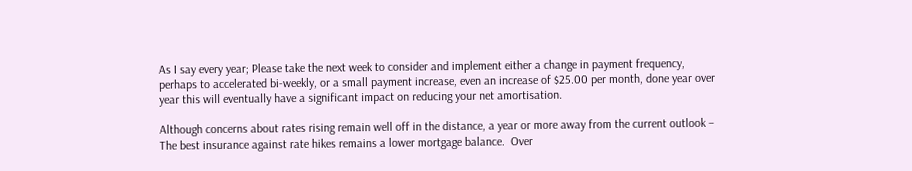As I say every year; Please take the next week to consider and implement either a change in payment frequency, perhaps to accelerated bi-weekly, or a small payment increase, even an increase of $25.00 per month, done year over year this will eventually have a significant impact on reducing your net amortisation.

Although concerns about rates rising remain well off in the distance, a year or more away from the current outlook – The best insurance against rate hikes remains a lower mortgage balance.  Over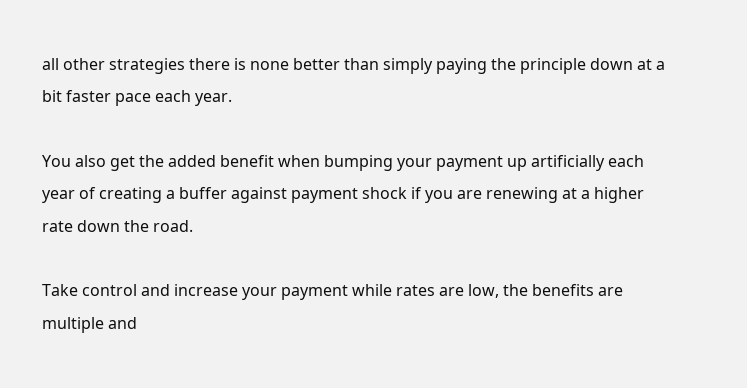all other strategies there is none better than simply paying the principle down at a bit faster pace each year.

You also get the added benefit when bumping your payment up artificially each year of creating a buffer against payment shock if you are renewing at a higher rate down the road.

Take control and increase your payment while rates are low, the benefits are multiple and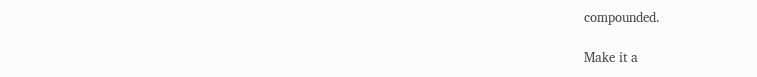compounded.

Make it a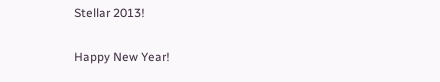Stellar 2013!

Happy New Year!